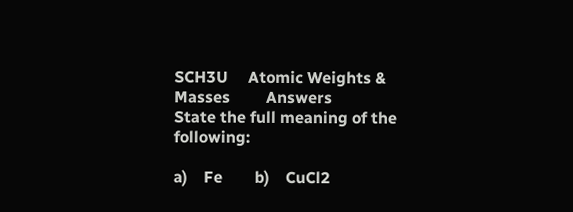SCH3U     Atomic Weights & Masses         Answers
State the full meaning of the following:

a)    Fe        b)    CuCl2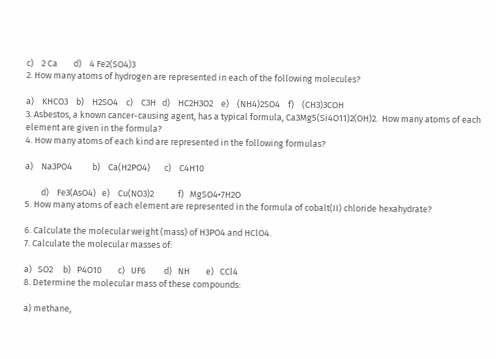c)    2 Ca        d)    4 Fe2(SO4)3
2. How many atoms of hydrogen are represented in each of the following molecules?

a)    KHCO3    b)    H2SO4    c)    C3H   d)    HC2H3O2    e)    (NH4)2SO4    f)    (CH3)3COH
3. Asbestos, a known cancer-causing agent, has a typical formula, Ca3Mg5(Si4O11)2(OH)2.  How many atoms of each element are given in the formula?
4. How many atoms of each kind are represented in the following formulas?

a)    Na3PO4          b)    Ca(H2PO4)       c)    C4H10

        d)    Fe3(AsO4)   e)    Cu(NO3)2            f)   MgSO4•7H2O
5. How many atoms of each element are represented in the formula of cobalt(II) chloride hexahydrate?

6. Calculate the molecular weight (mass) of H3PO4 and HClO4.
7. Calculate the molecular masses of:

a)   SO2     b)   P4O10        c)   UF6         d)   NH        e)   CCl4
8. Determine the molecular mass of these compounds:

a) methane,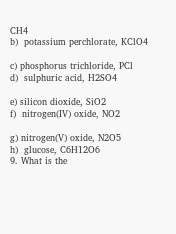CH4                                        b)  potassium perchlorate, KClO4

c) phosphorus trichloride, PCl                  d)  sulphuric acid, H2SO4

e) silicon dioxide, SiO2                               f)  nitrogen(IV) oxide, NO2

g) nitrogen(V) oxide, N2O5                         h)  glucose, C6H12O6
9. What is the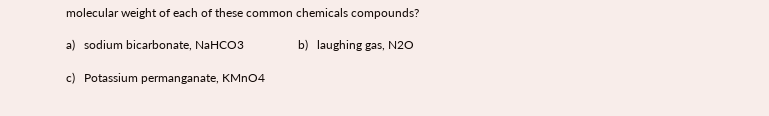molecular weight of each of these common chemicals compounds?

a)   sodium bicarbonate, NaHCO3                  b)   laughing gas, N2O

c)   Potassium permanganate, KMnO4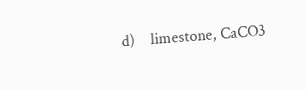d)    limestone, CaCO3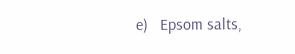e)   Epsom salts,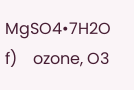MgSO4•7H2O                    f)    ozone, O3